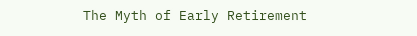The Myth of Early Retirement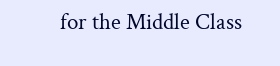for the Middle Class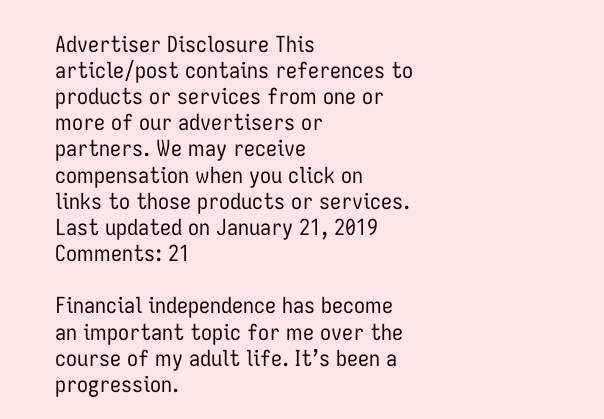Advertiser Disclosure This article/post contains references to products or services from one or more of our advertisers or partners. We may receive compensation when you click on links to those products or services.
Last updated on January 21, 2019 Comments: 21

Financial independence has become an important topic for me over the course of my adult life. It’s been a progression.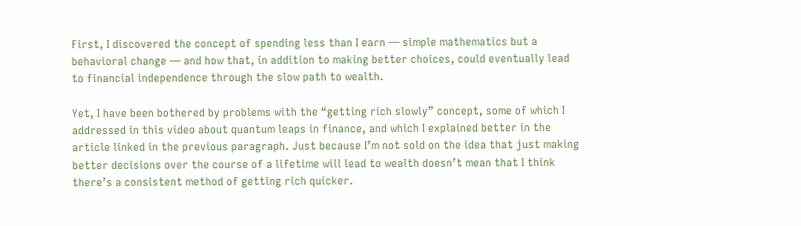First, I discovered the concept of spending less than I earn — simple mathematics but a behavioral change — and how that, in addition to making better choices, could eventually lead to financial independence through the slow path to wealth.

Yet, I have been bothered by problems with the “getting rich slowly” concept, some of which I addressed in this video about quantum leaps in finance, and which I explained better in the article linked in the previous paragraph. Just because I’m not sold on the idea that just making better decisions over the course of a lifetime will lead to wealth doesn’t mean that I think there’s a consistent method of getting rich quicker.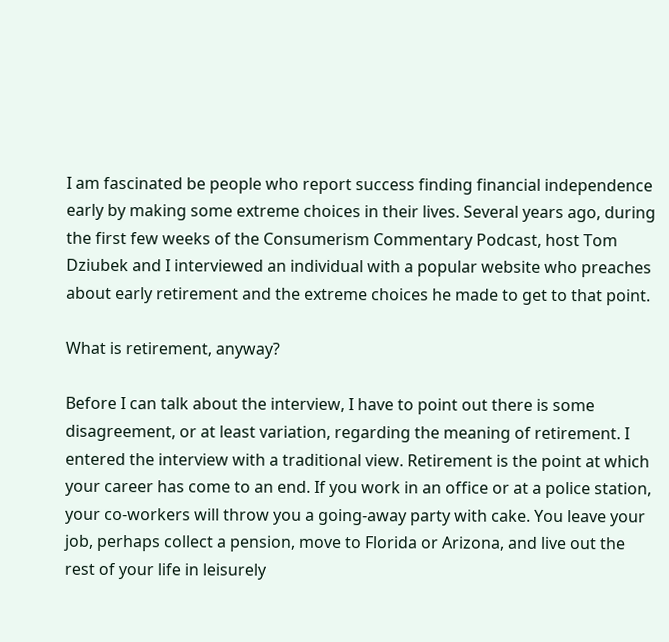I am fascinated be people who report success finding financial independence early by making some extreme choices in their lives. Several years ago, during the first few weeks of the Consumerism Commentary Podcast, host Tom Dziubek and I interviewed an individual with a popular website who preaches about early retirement and the extreme choices he made to get to that point.

What is retirement, anyway?

Before I can talk about the interview, I have to point out there is some disagreement, or at least variation, regarding the meaning of retirement. I entered the interview with a traditional view. Retirement is the point at which your career has come to an end. If you work in an office or at a police station, your co-workers will throw you a going-away party with cake. You leave your job, perhaps collect a pension, move to Florida or Arizona, and live out the rest of your life in leisurely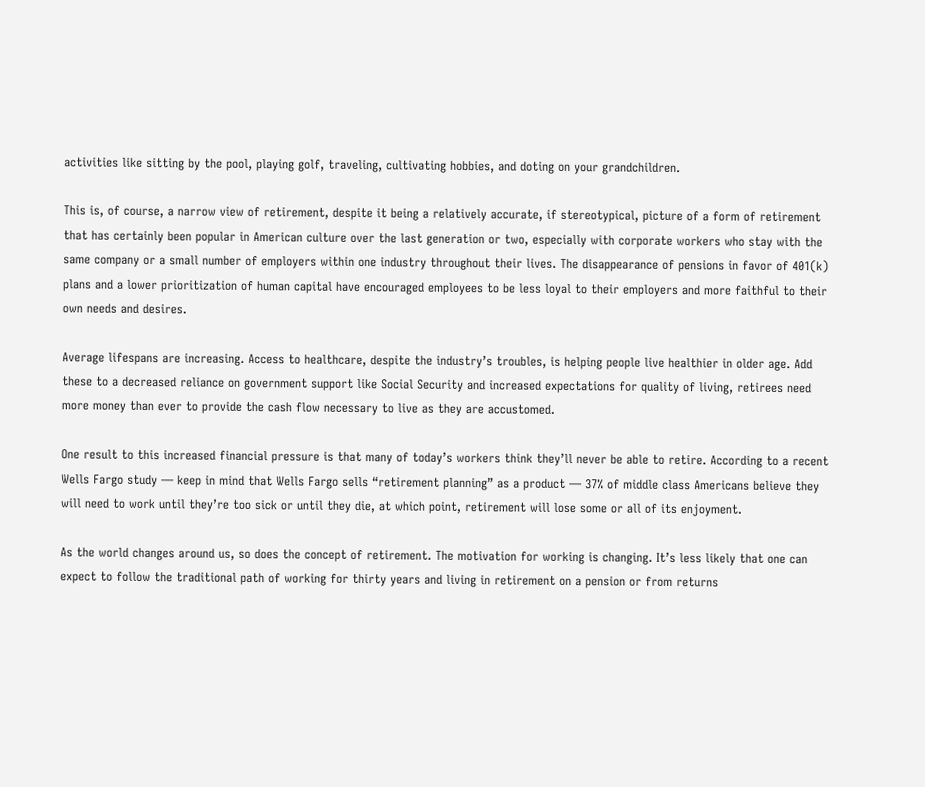activities like sitting by the pool, playing golf, traveling, cultivating hobbies, and doting on your grandchildren.

This is, of course, a narrow view of retirement, despite it being a relatively accurate, if stereotypical, picture of a form of retirement that has certainly been popular in American culture over the last generation or two, especially with corporate workers who stay with the same company or a small number of employers within one industry throughout their lives. The disappearance of pensions in favor of 401(k) plans and a lower prioritization of human capital have encouraged employees to be less loyal to their employers and more faithful to their own needs and desires.

Average lifespans are increasing. Access to healthcare, despite the industry’s troubles, is helping people live healthier in older age. Add these to a decreased reliance on government support like Social Security and increased expectations for quality of living, retirees need more money than ever to provide the cash flow necessary to live as they are accustomed.

One result to this increased financial pressure is that many of today’s workers think they’ll never be able to retire. According to a recent Wells Fargo study — keep in mind that Wells Fargo sells “retirement planning” as a product — 37% of middle class Americans believe they will need to work until they’re too sick or until they die, at which point, retirement will lose some or all of its enjoyment.

As the world changes around us, so does the concept of retirement. The motivation for working is changing. It’s less likely that one can expect to follow the traditional path of working for thirty years and living in retirement on a pension or from returns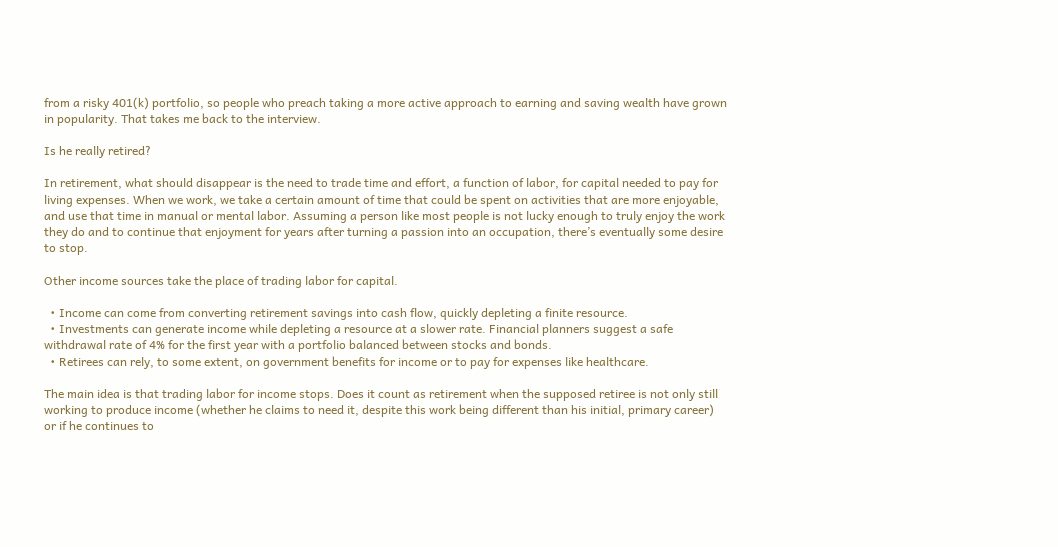from a risky 401(k) portfolio, so people who preach taking a more active approach to earning and saving wealth have grown in popularity. That takes me back to the interview.

Is he really retired?

In retirement, what should disappear is the need to trade time and effort, a function of labor, for capital needed to pay for living expenses. When we work, we take a certain amount of time that could be spent on activities that are more enjoyable, and use that time in manual or mental labor. Assuming a person like most people is not lucky enough to truly enjoy the work they do and to continue that enjoyment for years after turning a passion into an occupation, there’s eventually some desire to stop.

Other income sources take the place of trading labor for capital.

  • Income can come from converting retirement savings into cash flow, quickly depleting a finite resource.
  • Investments can generate income while depleting a resource at a slower rate. Financial planners suggest a safe withdrawal rate of 4% for the first year with a portfolio balanced between stocks and bonds.
  • Retirees can rely, to some extent, on government benefits for income or to pay for expenses like healthcare.

The main idea is that trading labor for income stops. Does it count as retirement when the supposed retiree is not only still working to produce income (whether he claims to need it, despite this work being different than his initial, primary career) or if he continues to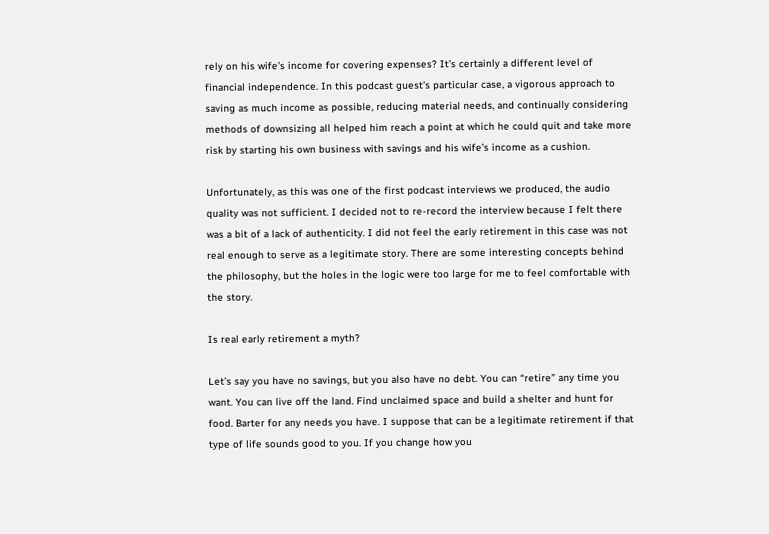rely on his wife’s income for covering expenses? It’s certainly a different level of financial independence. In this podcast guest’s particular case, a vigorous approach to saving as much income as possible, reducing material needs, and continually considering methods of downsizing all helped him reach a point at which he could quit and take more risk by starting his own business with savings and his wife’s income as a cushion.

Unfortunately, as this was one of the first podcast interviews we produced, the audio quality was not sufficient. I decided not to re-record the interview because I felt there was a bit of a lack of authenticity. I did not feel the early retirement in this case was not real enough to serve as a legitimate story. There are some interesting concepts behind the philosophy, but the holes in the logic were too large for me to feel comfortable with the story.

Is real early retirement a myth?

Let’s say you have no savings, but you also have no debt. You can “retire” any time you want. You can live off the land. Find unclaimed space and build a shelter and hunt for food. Barter for any needs you have. I suppose that can be a legitimate retirement if that type of life sounds good to you. If you change how you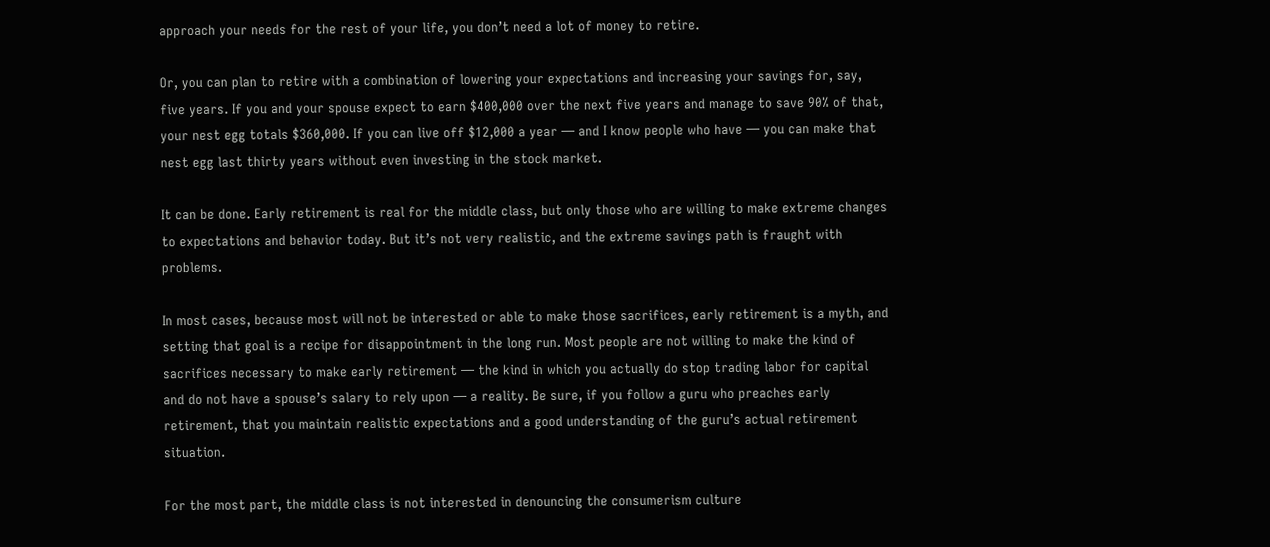approach your needs for the rest of your life, you don’t need a lot of money to retire.

Or, you can plan to retire with a combination of lowering your expectations and increasing your savings for, say, five years. If you and your spouse expect to earn $400,000 over the next five years and manage to save 90% of that, your nest egg totals $360,000. If you can live off $12,000 a year — and I know people who have — you can make that nest egg last thirty years without even investing in the stock market.

It can be done. Early retirement is real for the middle class, but only those who are willing to make extreme changes to expectations and behavior today. But it’s not very realistic, and the extreme savings path is fraught with problems.

In most cases, because most will not be interested or able to make those sacrifices, early retirement is a myth, and setting that goal is a recipe for disappointment in the long run. Most people are not willing to make the kind of sacrifices necessary to make early retirement — the kind in which you actually do stop trading labor for capital and do not have a spouse’s salary to rely upon — a reality. Be sure, if you follow a guru who preaches early retirement, that you maintain realistic expectations and a good understanding of the guru’s actual retirement situation.

For the most part, the middle class is not interested in denouncing the consumerism culture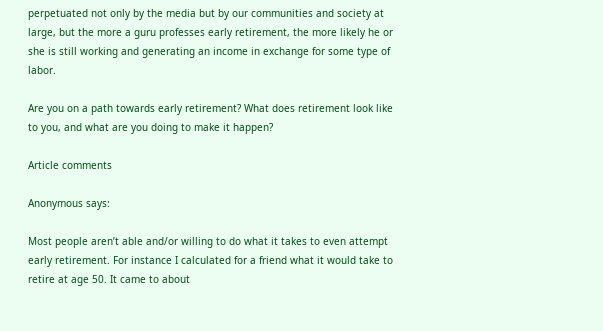perpetuated not only by the media but by our communities and society at large, but the more a guru professes early retirement, the more likely he or she is still working and generating an income in exchange for some type of labor.

Are you on a path towards early retirement? What does retirement look like to you, and what are you doing to make it happen?

Article comments

Anonymous says:

Most people aren’t able and/or willing to do what it takes to even attempt early retirement. For instance I calculated for a friend what it would take to retire at age 50. It came to about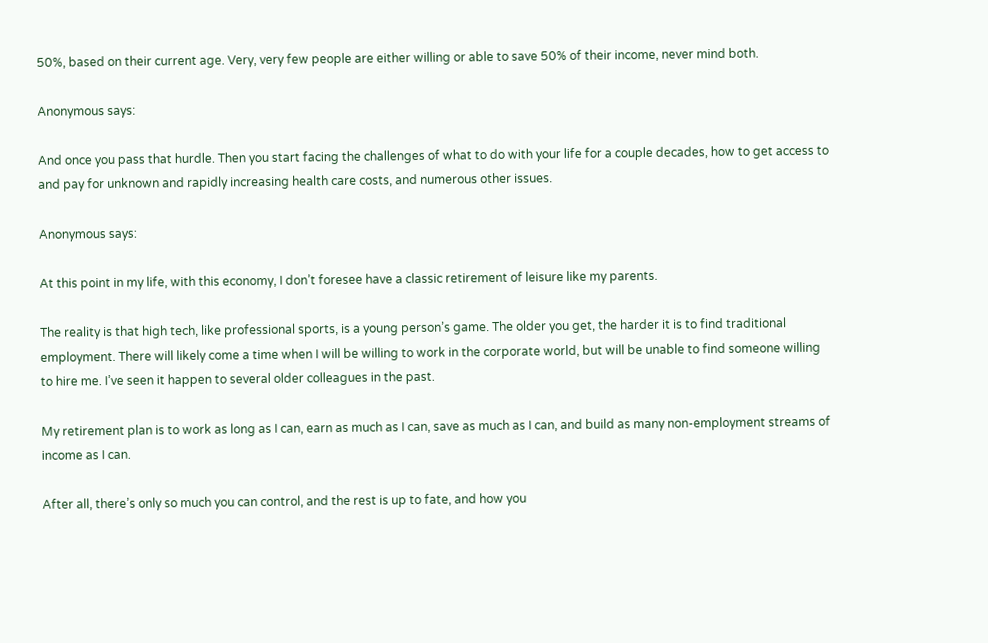50%, based on their current age. Very, very few people are either willing or able to save 50% of their income, never mind both.

Anonymous says:

And once you pass that hurdle. Then you start facing the challenges of what to do with your life for a couple decades, how to get access to and pay for unknown and rapidly increasing health care costs, and numerous other issues.

Anonymous says:

At this point in my life, with this economy, I don’t foresee have a classic retirement of leisure like my parents.

The reality is that high tech, like professional sports, is a young person’s game. The older you get, the harder it is to find traditional employment. There will likely come a time when I will be willing to work in the corporate world, but will be unable to find someone willing to hire me. I’ve seen it happen to several older colleagues in the past.

My retirement plan is to work as long as I can, earn as much as I can, save as much as I can, and build as many non-employment streams of income as I can.

After all, there’s only so much you can control, and the rest is up to fate, and how you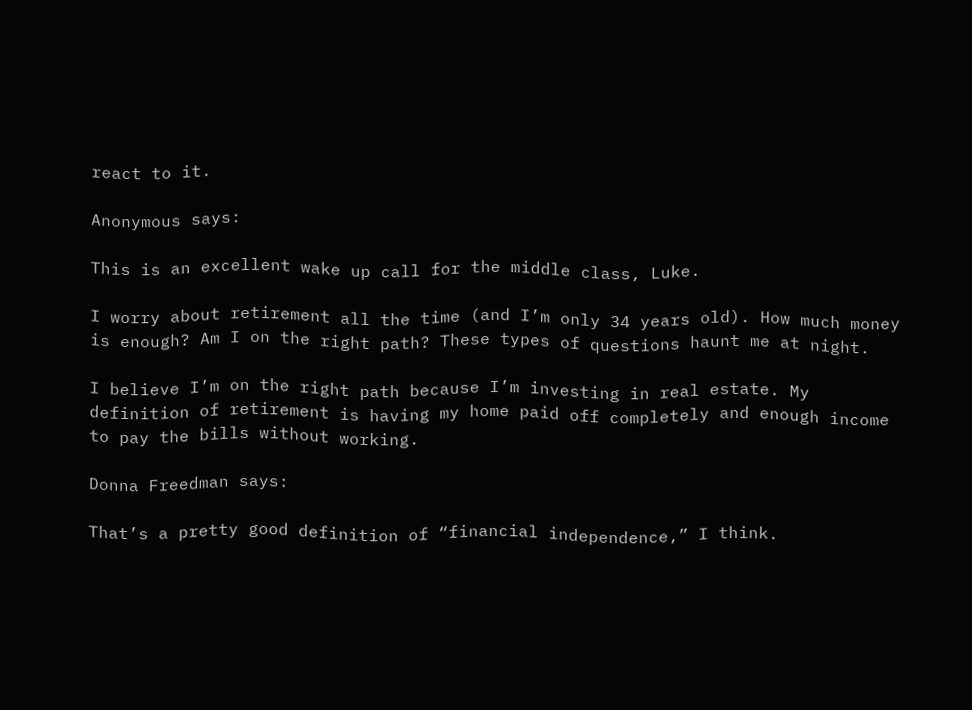react to it.

Anonymous says:

This is an excellent wake up call for the middle class, Luke.

I worry about retirement all the time (and I’m only 34 years old). How much money is enough? Am I on the right path? These types of questions haunt me at night.

I believe I’m on the right path because I’m investing in real estate. My definition of retirement is having my home paid off completely and enough income to pay the bills without working.

Donna Freedman says:

That’s a pretty good definition of “financial independence,” I think.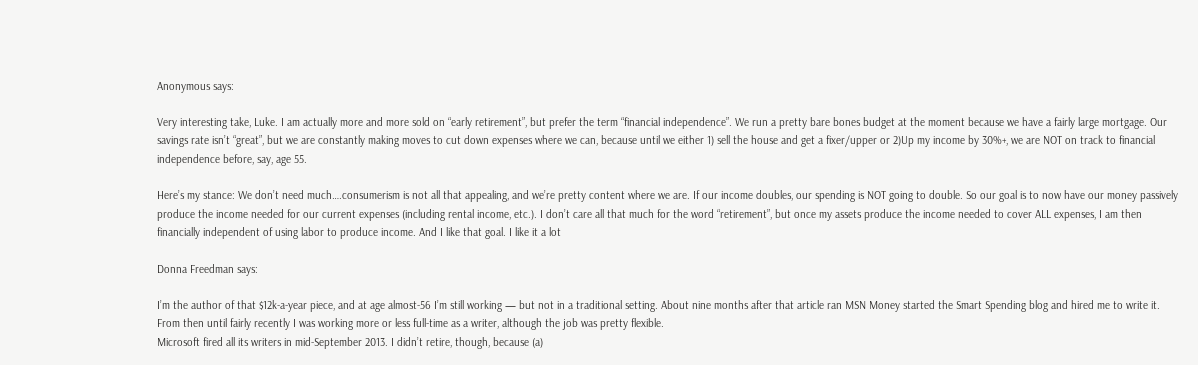Anonymous says:

Very interesting take, Luke. I am actually more and more sold on “early retirement”, but prefer the term “financial independence”. We run a pretty bare bones budget at the moment because we have a fairly large mortgage. Our savings rate isn’t “great”, but we are constantly making moves to cut down expenses where we can, because until we either 1) sell the house and get a fixer/upper or 2)Up my income by 30%+, we are NOT on track to financial independence before, say, age 55.

Here’s my stance: We don’t need much….consumerism is not all that appealing, and we’re pretty content where we are. If our income doubles, our spending is NOT going to double. So our goal is to now have our money passively produce the income needed for our current expenses (including rental income, etc.). I don’t care all that much for the word “retirement”, but once my assets produce the income needed to cover ALL expenses, I am then financially independent of using labor to produce income. And I like that goal. I like it a lot

Donna Freedman says:

I’m the author of that $12k-a-year piece, and at age almost-56 I’m still working — but not in a traditional setting. About nine months after that article ran MSN Money started the Smart Spending blog and hired me to write it. From then until fairly recently I was working more or less full-time as a writer, although the job was pretty flexible.
Microsoft fired all its writers in mid-September 2013. I didn’t retire, though, because (a)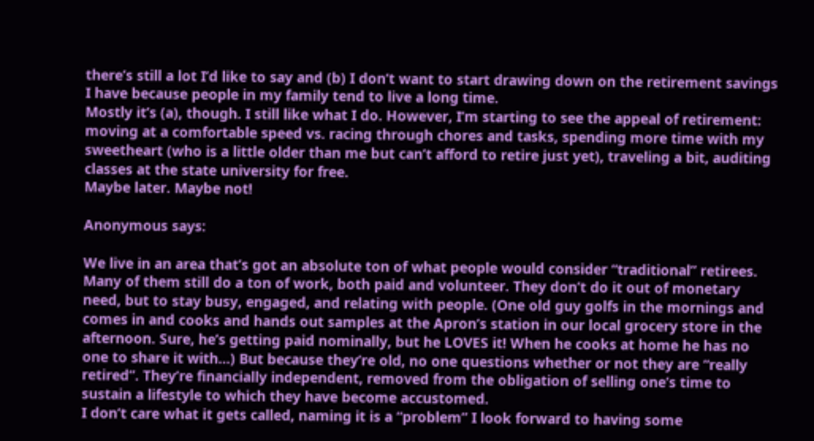there’s still a lot I’d like to say and (b) I don’t want to start drawing down on the retirement savings I have because people in my family tend to live a long time.
Mostly it’s (a), though. I still like what I do. However, I’m starting to see the appeal of retirement: moving at a comfortable speed vs. racing through chores and tasks, spending more time with my sweetheart (who is a little older than me but can’t afford to retire just yet), traveling a bit, auditing classes at the state university for free.
Maybe later. Maybe not!

Anonymous says:

We live in an area that’s got an absolute ton of what people would consider “traditional” retirees. Many of them still do a ton of work, both paid and volunteer. They don’t do it out of monetary need, but to stay busy, engaged, and relating with people. (One old guy golfs in the mornings and comes in and cooks and hands out samples at the Apron’s station in our local grocery store in the afternoon. Sure, he’s getting paid nominally, but he LOVES it! When he cooks at home he has no one to share it with…) But because they’re old, no one questions whether or not they are “really retired”. They’re financially independent, removed from the obligation of selling one’s time to sustain a lifestyle to which they have become accustomed.
I don’t care what it gets called, naming it is a “problem” I look forward to having some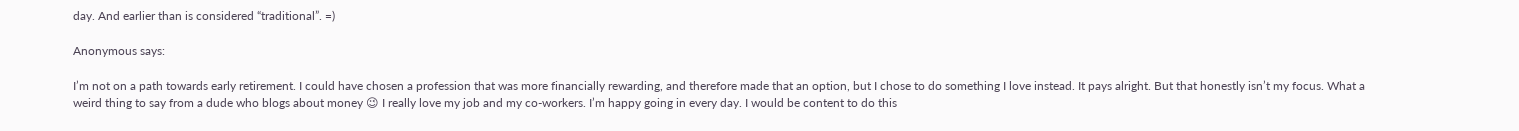day. And earlier than is considered “traditional”. =)

Anonymous says:

I’m not on a path towards early retirement. I could have chosen a profession that was more financially rewarding, and therefore made that an option, but I chose to do something I love instead. It pays alright. But that honestly isn’t my focus. What a weird thing to say from a dude who blogs about money 😉 I really love my job and my co-workers. I’m happy going in every day. I would be content to do this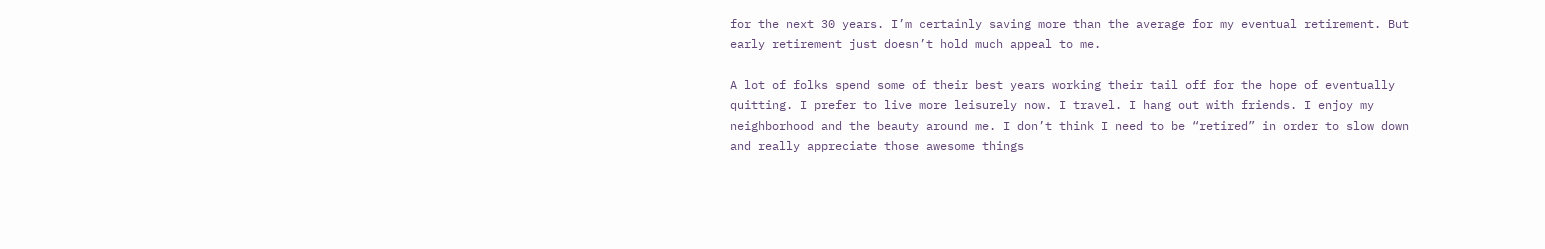for the next 30 years. I’m certainly saving more than the average for my eventual retirement. But early retirement just doesn’t hold much appeal to me.

A lot of folks spend some of their best years working their tail off for the hope of eventually quitting. I prefer to live more leisurely now. I travel. I hang out with friends. I enjoy my neighborhood and the beauty around me. I don’t think I need to be “retired” in order to slow down and really appreciate those awesome things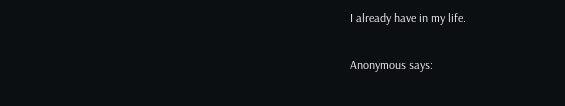I already have in my life.

Anonymous says: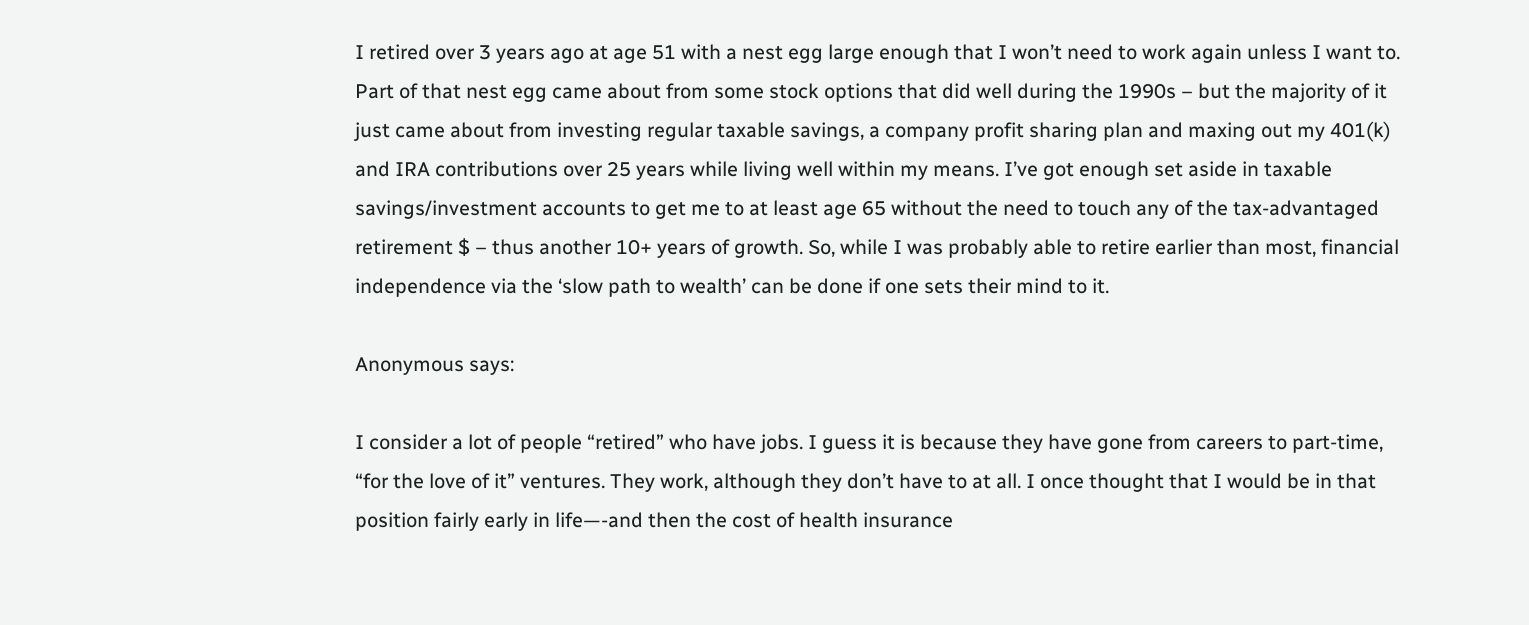I retired over 3 years ago at age 51 with a nest egg large enough that I won’t need to work again unless I want to. Part of that nest egg came about from some stock options that did well during the 1990s – but the majority of it just came about from investing regular taxable savings, a company profit sharing plan and maxing out my 401(k) and IRA contributions over 25 years while living well within my means. I’ve got enough set aside in taxable savings/investment accounts to get me to at least age 65 without the need to touch any of the tax-advantaged retirement $ – thus another 10+ years of growth. So, while I was probably able to retire earlier than most, financial independence via the ‘slow path to wealth’ can be done if one sets their mind to it.

Anonymous says:

I consider a lot of people “retired” who have jobs. I guess it is because they have gone from careers to part-time, “for the love of it” ventures. They work, although they don’t have to at all. I once thought that I would be in that position fairly early in life—-and then the cost of health insurance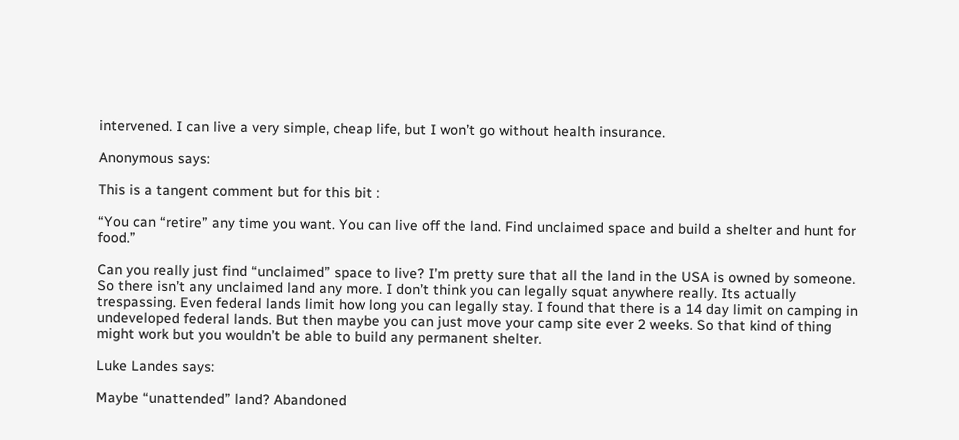intervened. I can live a very simple, cheap life, but I won’t go without health insurance.

Anonymous says:

This is a tangent comment but for this bit :

“You can “retire” any time you want. You can live off the land. Find unclaimed space and build a shelter and hunt for food.”

Can you really just find “unclaimed” space to live? I’m pretty sure that all the land in the USA is owned by someone. So there isn’t any unclaimed land any more. I don’t think you can legally squat anywhere really. Its actually trespassing. Even federal lands limit how long you can legally stay. I found that there is a 14 day limit on camping in undeveloped federal lands. But then maybe you can just move your camp site ever 2 weeks. So that kind of thing might work but you wouldn’t be able to build any permanent shelter.

Luke Landes says:

Maybe “unattended” land? Abandoned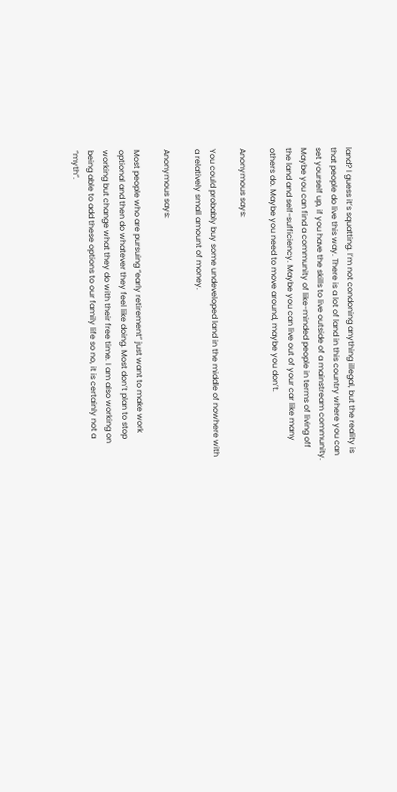land? I guess it’s squatting. I’m not condoning anything illegal, but the reality is that people do live this way. There is a lot of land in this country where you can set yourself up, if you have the skills to live outside of a mainstream community. Maybe you can find a community of like-minded people in terms of living off the land and self-sufficiency. Maybe you can live out of your car like many others do. Maybe you need to move around, maybe you don’t.

Anonymous says:

You could probably buy some undeveloped land in the middle of nowhere with a relatively small amount of money.

Anonymous says:

Most people who are pursuing “early retirement” just want to make work optional and then do whatever they feel like doing. Most don’t plan to stop working but change what they do with their free time. I am also working on being able to add these options to our family life so no, it is certainly not a “myth”.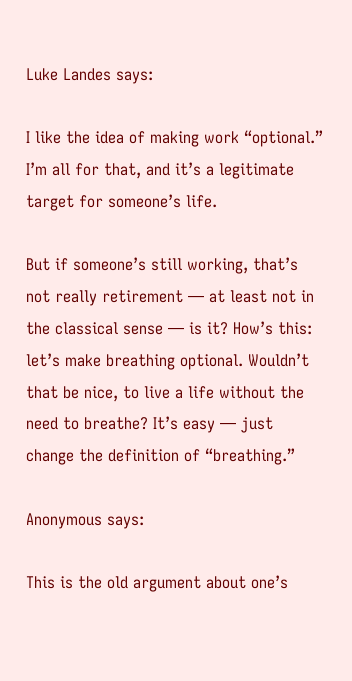Luke Landes says:

I like the idea of making work “optional.” I’m all for that, and it’s a legitimate target for someone’s life.

But if someone’s still working, that’s not really retirement — at least not in the classical sense — is it? How’s this: let’s make breathing optional. Wouldn’t that be nice, to live a life without the need to breathe? It’s easy — just change the definition of “breathing.”

Anonymous says:

This is the old argument about one’s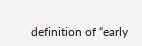definition of “early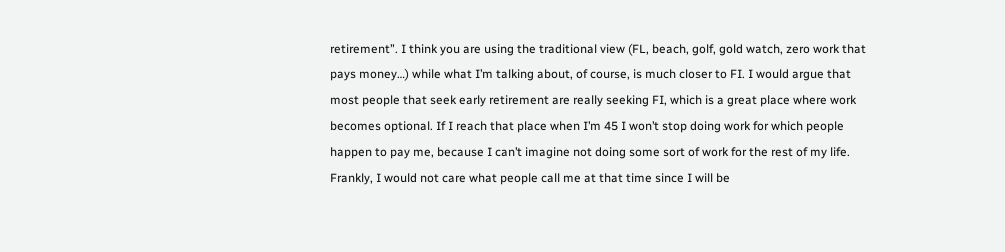retirement”. I think you are using the traditional view (FL, beach, golf, gold watch, zero work that pays money…) while what I’m talking about, of course, is much closer to FI. I would argue that most people that seek early retirement are really seeking FI, which is a great place where work becomes optional. If I reach that place when I’m 45 I won’t stop doing work for which people happen to pay me, because I can’t imagine not doing some sort of work for the rest of my life. Frankly, I would not care what people call me at that time since I will be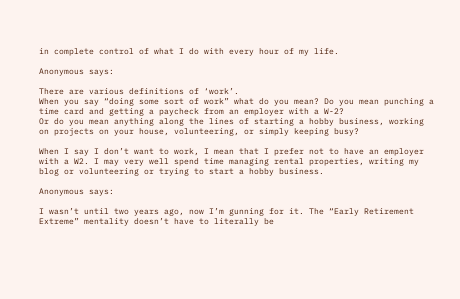in complete control of what I do with every hour of my life.

Anonymous says:

There are various definitions of ‘work’.
When you say “doing some sort of work” what do you mean? Do you mean punching a time card and getting a paycheck from an employer with a W-2?
Or do you mean anything along the lines of starting a hobby business, working on projects on your house, volunteering, or simply keeping busy?

When I say I don’t want to work, I mean that I prefer not to have an employer with a W2. I may very well spend time managing rental properties, writing my blog or volunteering or trying to start a hobby business.

Anonymous says:

I wasn’t until two years ago, now I’m gunning for it. The “Early Retirement Extreme” mentality doesn’t have to literally be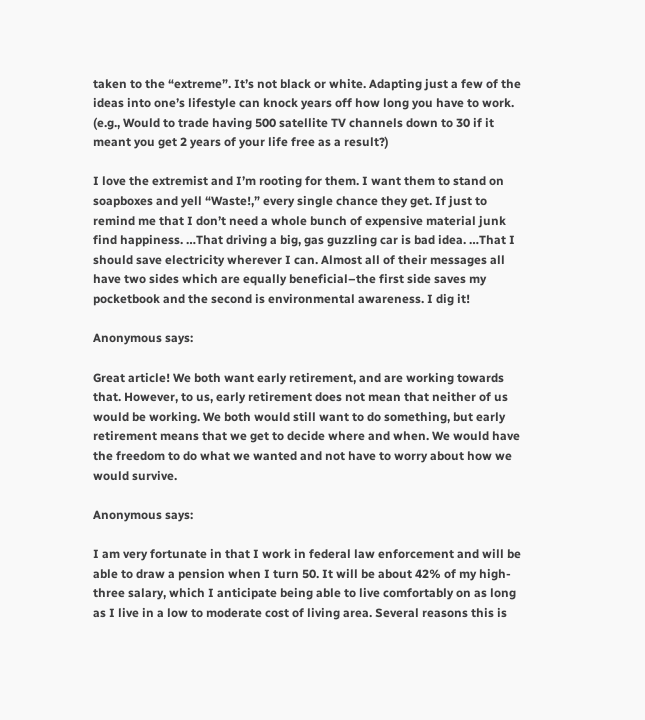taken to the “extreme”. It’s not black or white. Adapting just a few of the ideas into one’s lifestyle can knock years off how long you have to work. (e.g., Would to trade having 500 satellite TV channels down to 30 if it meant you get 2 years of your life free as a result?)

I love the extremist and I’m rooting for them. I want them to stand on soapboxes and yell “Waste!,” every single chance they get. If just to remind me that I don’t need a whole bunch of expensive material junk find happiness. …That driving a big, gas guzzling car is bad idea. …That I should save electricity wherever I can. Almost all of their messages all have two sides which are equally beneficial–the first side saves my pocketbook and the second is environmental awareness. I dig it!

Anonymous says:

Great article! We both want early retirement, and are working towards that. However, to us, early retirement does not mean that neither of us would be working. We both would still want to do something, but early retirement means that we get to decide where and when. We would have the freedom to do what we wanted and not have to worry about how we would survive.

Anonymous says:

I am very fortunate in that I work in federal law enforcement and will be able to draw a pension when I turn 50. It will be about 42% of my high-three salary, which I anticipate being able to live comfortably on as long as I live in a low to moderate cost of living area. Several reasons this is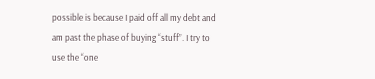possible is because I paid off all my debt and am past the phase of buying “stuff”. I try to use the “one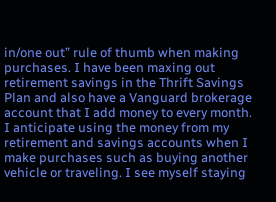in/one out” rule of thumb when making purchases. I have been maxing out retirement savings in the Thrift Savings Plan and also have a Vanguard brokerage account that I add money to every month. I anticipate using the money from my retirement and savings accounts when I make purchases such as buying another vehicle or traveling. I see myself staying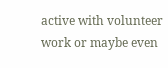active with volunteer work or maybe even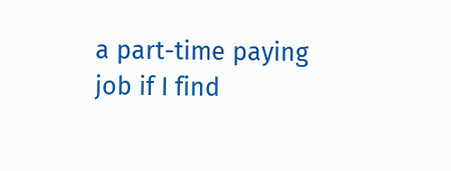a part-time paying job if I find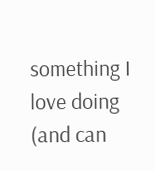something I love doing (and can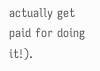actually get paid for doing it!).